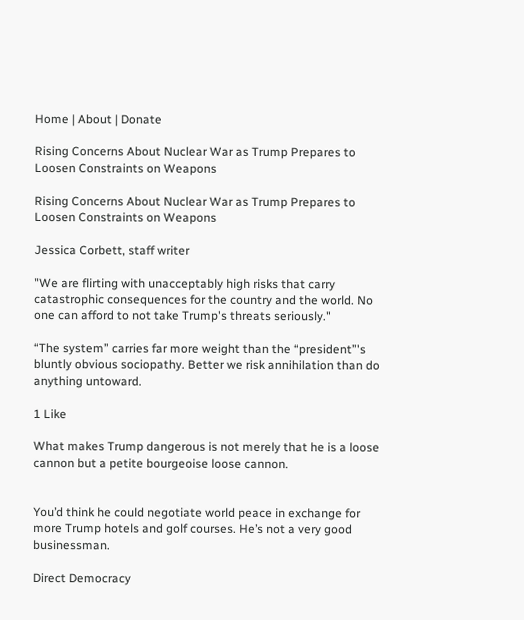Home | About | Donate

Rising Concerns About Nuclear War as Trump Prepares to Loosen Constraints on Weapons

Rising Concerns About Nuclear War as Trump Prepares to Loosen Constraints on Weapons

Jessica Corbett, staff writer

"We are flirting with unacceptably high risks that carry catastrophic consequences for the country and the world. No one can afford to not take Trump's threats seriously."

“The system” carries far more weight than the “president”'s bluntly obvious sociopathy. Better we risk annihilation than do anything untoward.

1 Like

What makes Trump dangerous is not merely that he is a loose cannon but a petite bourgeoise loose cannon.


You’d think he could negotiate world peace in exchange for more Trump hotels and golf courses. He’s not a very good businessman.

Direct Democracy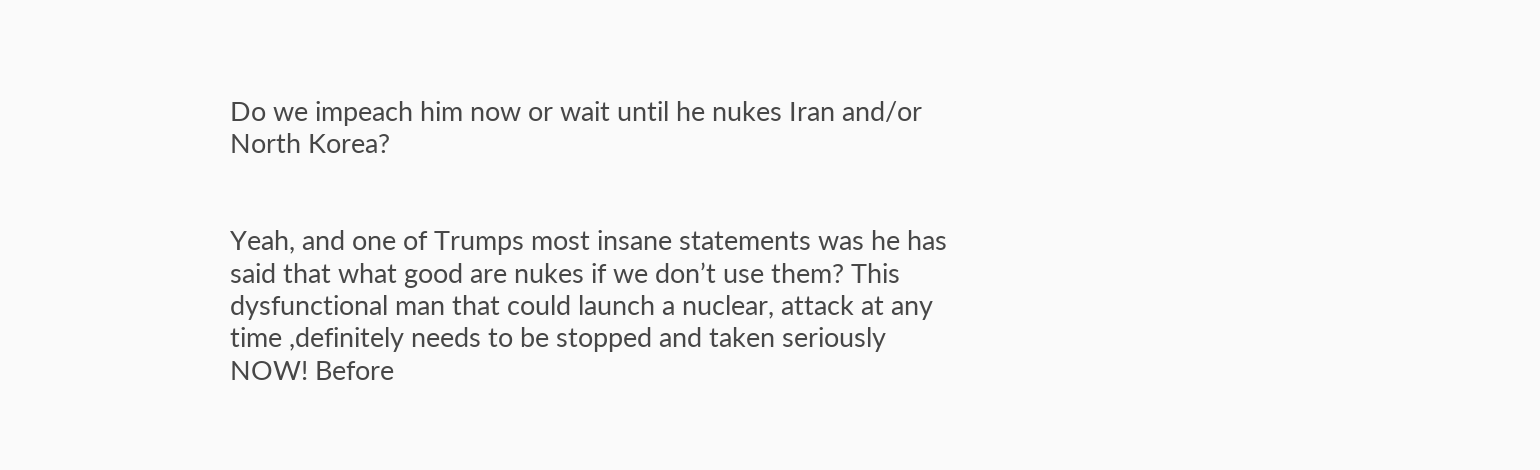Do we impeach him now or wait until he nukes Iran and/or North Korea?


Yeah, and one of Trumps most insane statements was he has said that what good are nukes if we don’t use them? This dysfunctional man that could launch a nuclear, attack at any time ,definitely needs to be stopped and taken seriously NOW! Before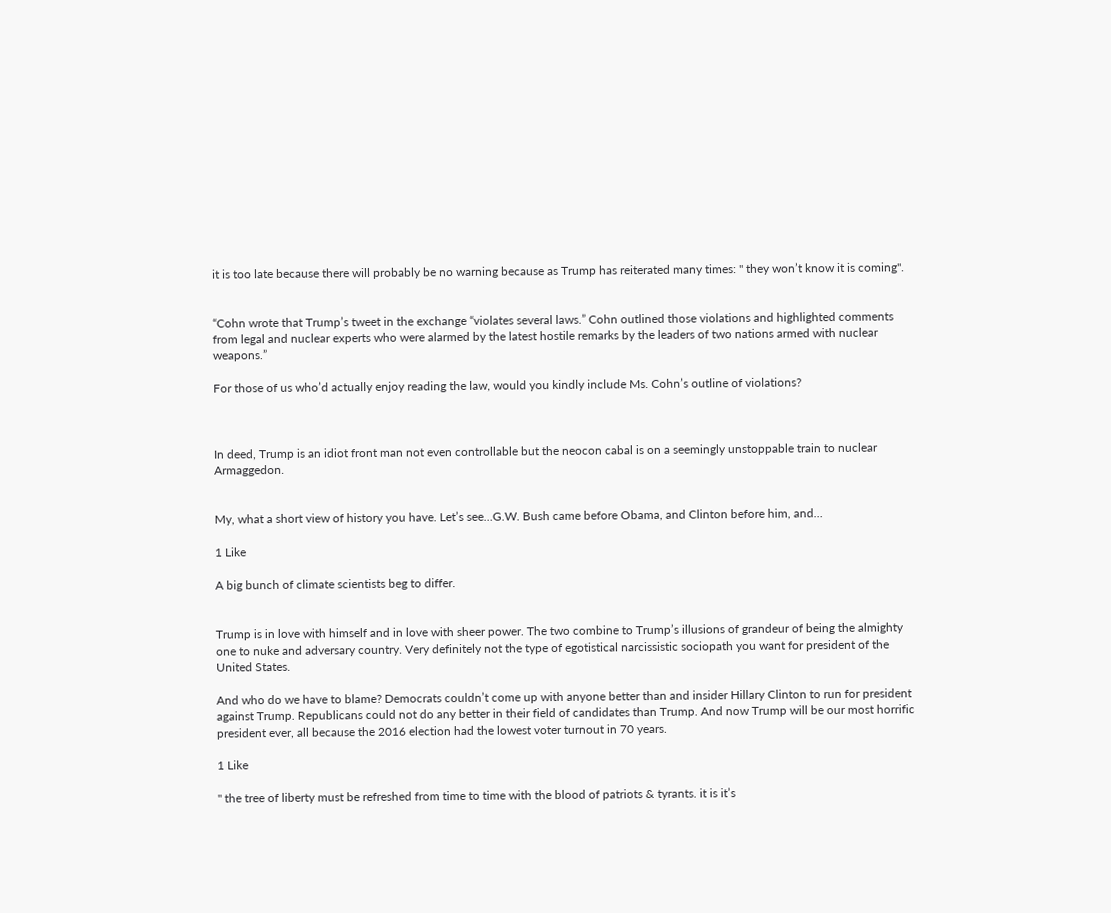it is too late because there will probably be no warning because as Trump has reiterated many times: " they won’t know it is coming".


“Cohn wrote that Trump’s tweet in the exchange “violates several laws.” Cohn outlined those violations and highlighted comments from legal and nuclear experts who were alarmed by the latest hostile remarks by the leaders of two nations armed with nuclear weapons.”

For those of us who’d actually enjoy reading the law, would you kindly include Ms. Cohn’s outline of violations?



In deed, Trump is an idiot front man not even controllable but the neocon cabal is on a seemingly unstoppable train to nuclear Armaggedon.


My, what a short view of history you have. Let’s see…G.W. Bush came before Obama, and Clinton before him, and…

1 Like

A big bunch of climate scientists beg to differ.


Trump is in love with himself and in love with sheer power. The two combine to Trump’s illusions of grandeur of being the almighty one to nuke and adversary country. Very definitely not the type of egotistical narcissistic sociopath you want for president of the United States.

And who do we have to blame? Democrats couldn’t come up with anyone better than and insider Hillary Clinton to run for president against Trump. Republicans could not do any better in their field of candidates than Trump. And now Trump will be our most horrific president ever, all because the 2016 election had the lowest voter turnout in 70 years.

1 Like

" the tree of liberty must be refreshed from time to time with the blood of patriots & tyrants. it is it’s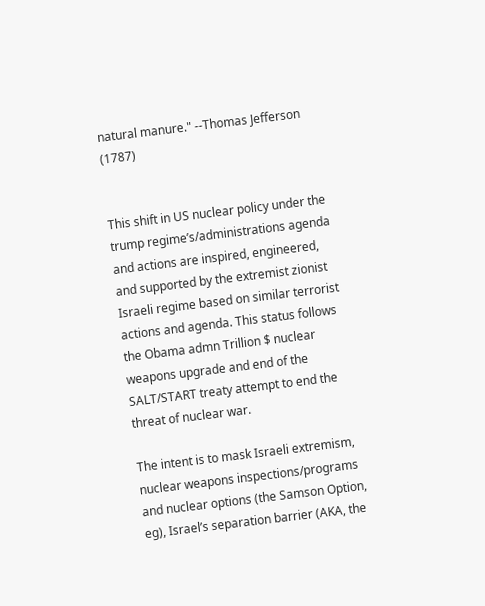natural manure." --Thomas Jefferson (1787)


This shift in US nuclear policy under the trump regime’s/administrations agenda and actions are inspired, engineered, and supported by the extremist zionist Israeli regime based on similar terrorist actions and agenda. This status follows the Obama admn Trillion $ nuclear weapons upgrade and end of the SALT/START treaty attempt to end the threat of nuclear war.

The intent is to mask Israeli extremism, nuclear weapons inspections/programs and nuclear options (the Samson Option, eg), Israel’s separation barrier (AKA, the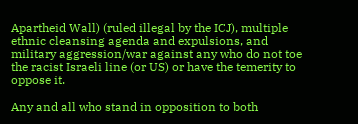Apartheid Wall) (ruled illegal by the ICJ), multiple ethnic cleansing agenda and expulsions, and military aggression/war against any who do not toe the racist Israeli line (or US) or have the temerity to oppose it.

Any and all who stand in opposition to both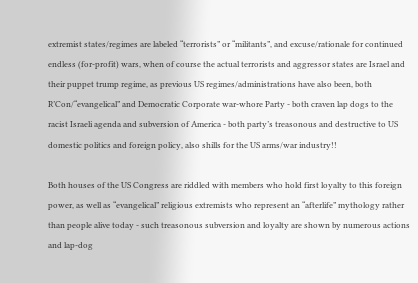extremist states/regimes are labeled “terrorists” or “militants”, and excuse/rationale for continued endless (for-profit) wars, when of course the actual terrorists and aggressor states are Israel and their puppet trump regime, as previous US regimes/administrations have also been, both R’Con/“evangelical” and Democratic Corporate war-whore Party - both craven lap dogs to the racist Israeli agenda and subversion of America - both party’s treasonous and destructive to US domestic politics and foreign policy, also shills for the US arms/war industry!!

Both houses of the US Congress are riddled with members who hold first loyalty to this foreign power, as well as “evangelical” religious extremists who represent an “afterlife” mythology rather than people alive today - such treasonous subversion and loyalty are shown by numerous actions and lap-dog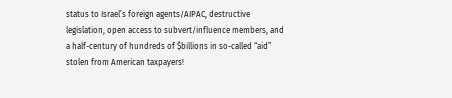status to Israel’s foreign agents/AIPAC, destructive legislation, open access to subvert/influence members, and a half-century of hundreds of $billions in so-called “aid” stolen from American taxpayers!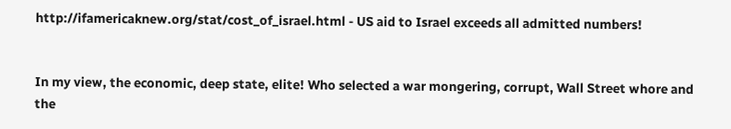http://ifamericaknew.org/stat/cost_of_israel.html - US aid to Israel exceeds all admitted numbers!


In my view, the economic, deep state, elite! Who selected a war mongering, corrupt, Wall Street whore and the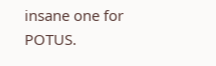insane one for POTUS.